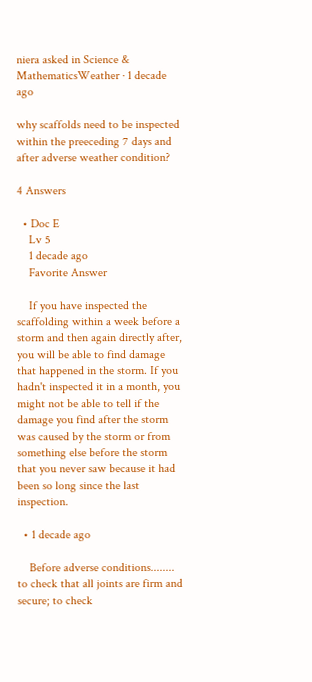niera asked in Science & MathematicsWeather · 1 decade ago

why scaffolds need to be inspected within the preeceding 7 days and after adverse weather condition?

4 Answers

  • Doc E
    Lv 5
    1 decade ago
    Favorite Answer

    If you have inspected the scaffolding within a week before a storm and then again directly after, you will be able to find damage that happened in the storm. If you hadn't inspected it in a month, you might not be able to tell if the damage you find after the storm was caused by the storm or from something else before the storm that you never saw because it had been so long since the last inspection.

  • 1 decade ago

    Before adverse conditions........ to check that all joints are firm and secure; to check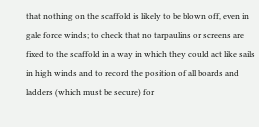that nothing on the scaffold is likely to be blown off, even in gale force winds; to check that no tarpaulins or screens are fixed to the scaffold in a way in which they could act like sails in high winds and to record the position of all boards and ladders (which must be secure) for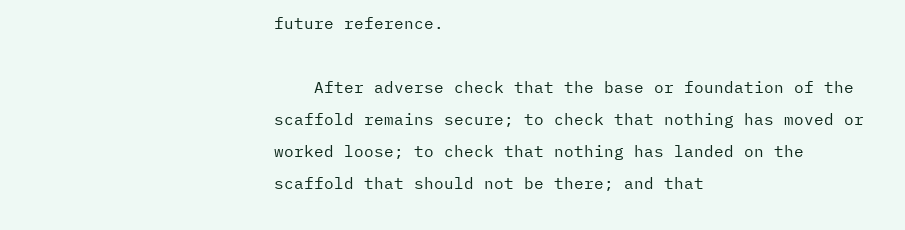future reference.

    After adverse check that the base or foundation of the scaffold remains secure; to check that nothing has moved or worked loose; to check that nothing has landed on the scaffold that should not be there; and that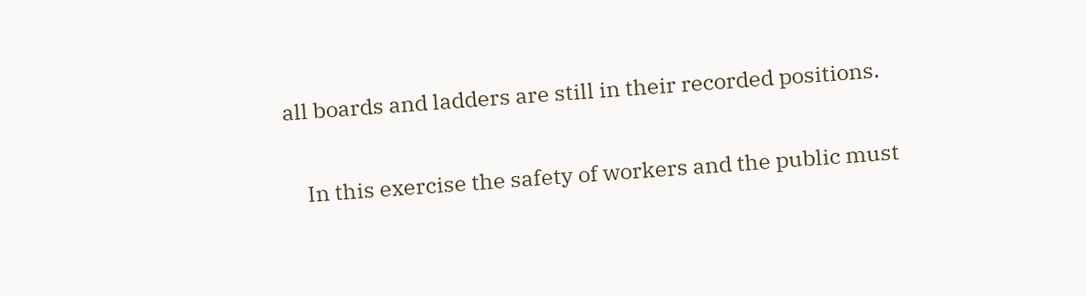all boards and ladders are still in their recorded positions.

    In this exercise the safety of workers and the public must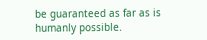be guaranteed as far as is humanly possible.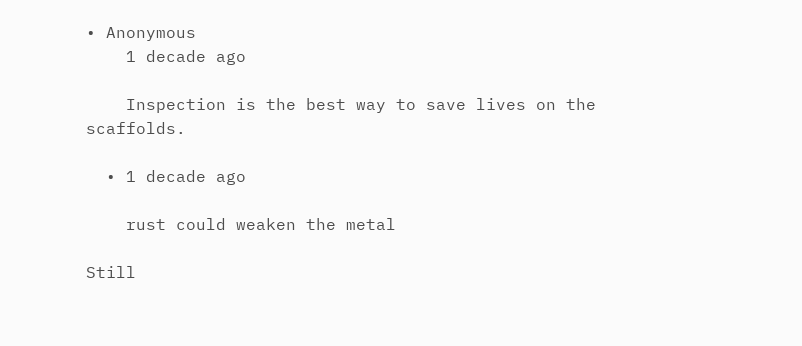• Anonymous
    1 decade ago

    Inspection is the best way to save lives on the scaffolds.

  • 1 decade ago

    rust could weaken the metal

Still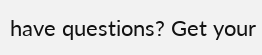have questions? Get your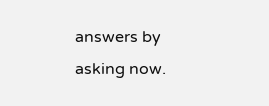answers by asking now.